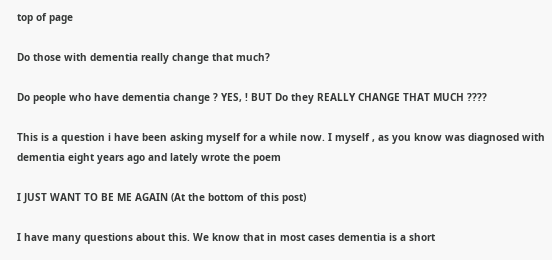top of page

Do those with dementia really change that much?

Do people who have dementia change ? YES, ! BUT Do they REALLY CHANGE THAT MUCH ????

This is a question i have been asking myself for a while now. I myself , as you know was diagnosed with dementia eight years ago and lately wrote the poem

I JUST WANT TO BE ME AGAIN (At the bottom of this post)

I have many questions about this. We know that in most cases dementia is a short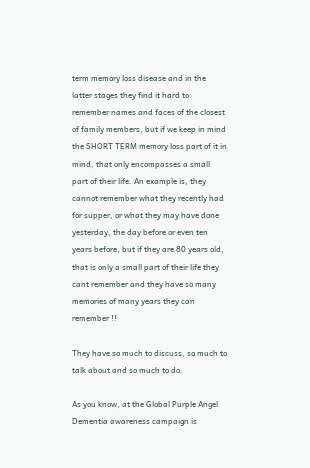term memory loss disease and in the latter stages they find it hard to remember names and faces of the closest of family members, but if we keep in mind the SHORT TERM memory loss part of it in mind, that only encompasses a small part of their life. An example is, they cannot remember what they recently had for supper, or what they may have done yesterday, the day before or even ten years before, but if they are 80 years old, that is only a small part of their life they cant remember and they have so many memories of many years they can remember !!

They have so much to discuss, so much to talk about and so much to do.

As you know, at the Global Purple Angel Dementia awareness campaign is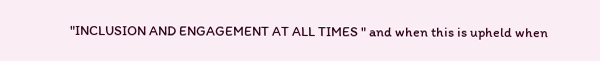"INCLUSION AND ENGAGEMENT AT ALL TIMES " and when this is upheld when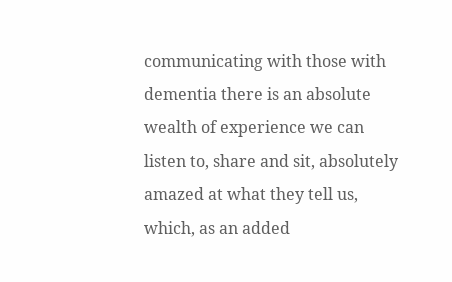communicating with those with dementia there is an absolute wealth of experience we can listen to, share and sit, absolutely amazed at what they tell us, which, as an added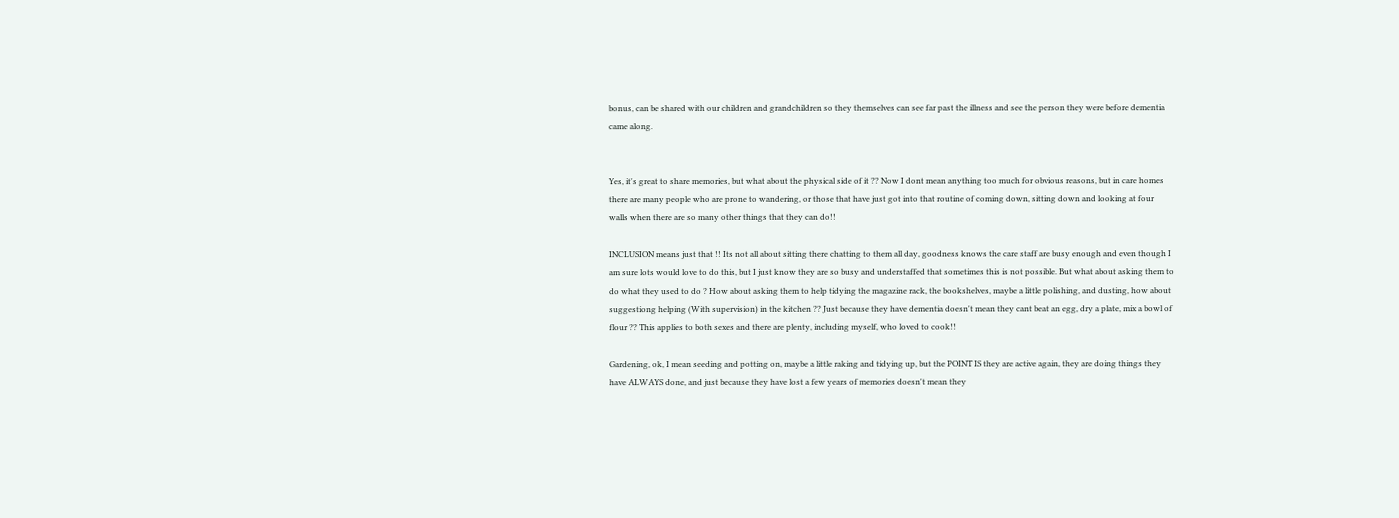bonus, can be shared with our children and grandchildren so they themselves can see far past the illness and see the person they were before dementia came along.


Yes, it's great to share memories, but what about the physical side of it ?? Now I dont mean anything too much for obvious reasons, but in care homes there are many people who are prone to wandering, or those that have just got into that routine of coming down, sitting down and looking at four walls when there are so many other things that they can do!!

INCLUSION means just that !! Its not all about sitting there chatting to them all day, goodness knows the care staff are busy enough and even though I am sure lots would love to do this, but I just know they are so busy and understaffed that sometimes this is not possible. But what about asking them to do what they used to do ? How about asking them to help tidying the magazine rack, the bookshelves, maybe a little polishing, and dusting, how about suggestiong helping (With supervision) in the kitchen ?? Just because they have dementia doesn't mean they cant beat an egg, dry a plate, mix a bowl of flour ?? This applies to both sexes and there are plenty, including myself, who loved to cook!!

Gardening, ok, I mean seeding and potting on, maybe a little raking and tidying up, but the POINT IS they are active again, they are doing things they have ALWAYS done, and just because they have lost a few years of memories doesn't mean they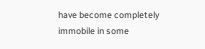have become completely immobile in some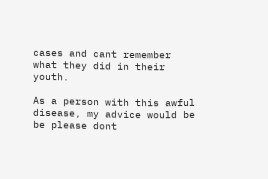cases and cant remember what they did in their youth.

As a person with this awful disease, my advice would be be please dont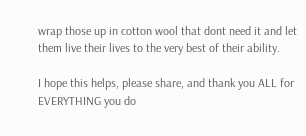wrap those up in cotton wool that dont need it and let them live their lives to the very best of their ability.

I hope this helps, please share, and thank you ALL for EVERYTHING you do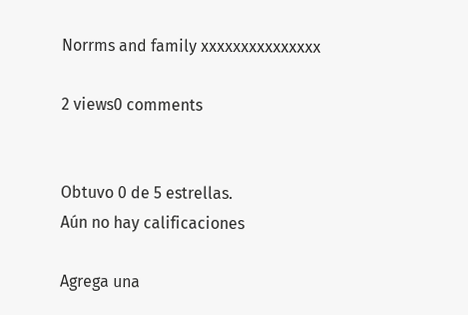Norrms and family xxxxxxxxxxxxxxx

2 views0 comments


Obtuvo 0 de 5 estrellas.
Aún no hay calificaciones

Agrega una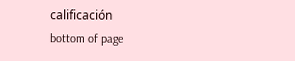calificación
bottom of page